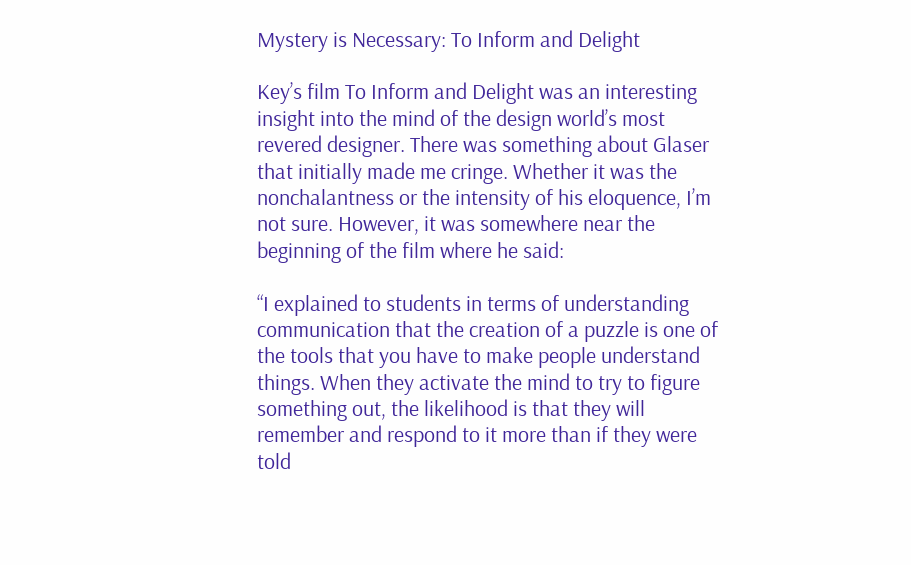Mystery is Necessary: To Inform and Delight

Key’s film To Inform and Delight was an interesting insight into the mind of the design world’s most revered designer. There was something about Glaser that initially made me cringe. Whether it was the nonchalantness or the intensity of his eloquence, I’m not sure. However, it was somewhere near the beginning of the film where he said:

“I explained to students in terms of understanding communication that the creation of a puzzle is one of the tools that you have to make people understand things. When they activate the mind to try to figure something out, the likelihood is that they will remember and respond to it more than if they were told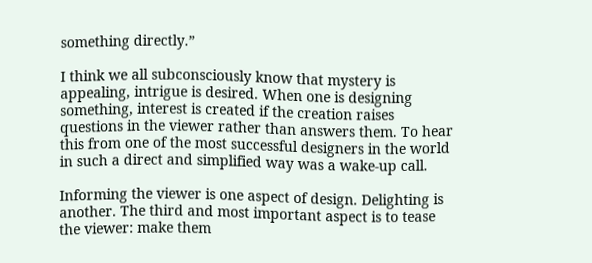something directly.”

I think we all subconsciously know that mystery is appealing, intrigue is desired. When one is designing something, interest is created if the creation raises questions in the viewer rather than answers them. To hear this from one of the most successful designers in the world in such a direct and simplified way was a wake-up call.

Informing the viewer is one aspect of design. Delighting is another. The third and most important aspect is to tease the viewer: make them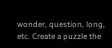wonder, question, long, etc. Create a puzzle the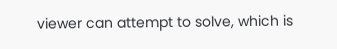viewer can attempt to solve, which is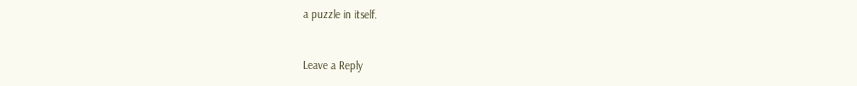a puzzle in itself.


Leave a Reply